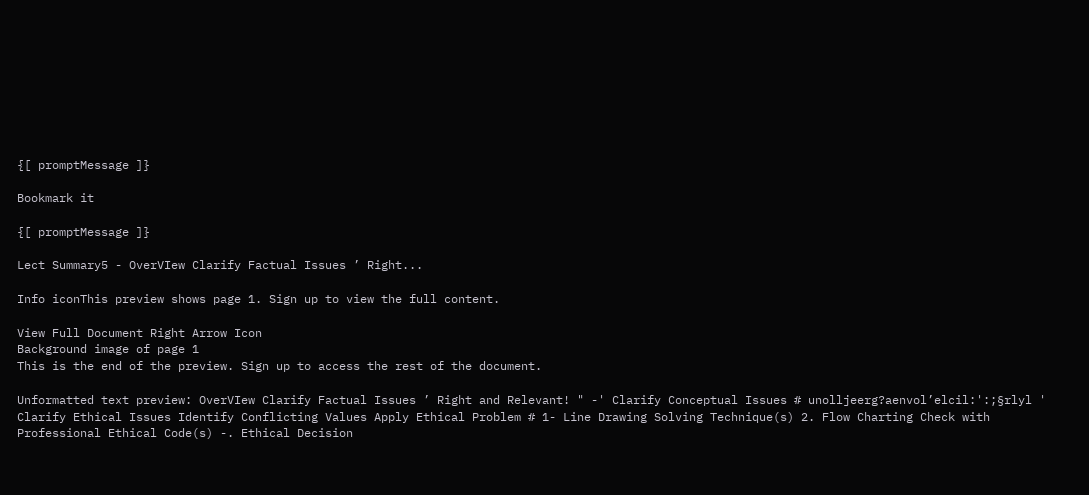{[ promptMessage ]}

Bookmark it

{[ promptMessage ]}

Lect Summary5 - OverVIew Clarify Factual Issues ’ Right...

Info iconThis preview shows page 1. Sign up to view the full content.

View Full Document Right Arrow Icon
Background image of page 1
This is the end of the preview. Sign up to access the rest of the document.

Unformatted text preview: OverVIew Clarify Factual Issues ’ Right and Relevant! " -' Clarify Conceptual Issues # unolljeerg?aenvol’elcil:':;§rlyl ' Clarify Ethical Issues Identify Conflicting Values Apply Ethical Problem # 1- Line Drawing Solving Technique(s) 2. Flow Charting Check with Professional Ethical Code(s) -. Ethical Decision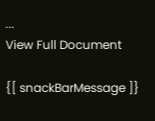...
View Full Document

{[ snackBarMessage ]}